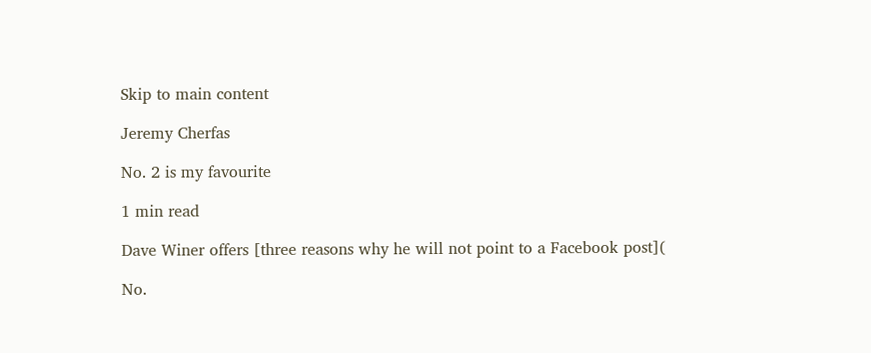Skip to main content

Jeremy Cherfas

No. 2 is my favourite

1 min read

Dave Winer offers [three reasons why he will not point to a Facebook post](

No.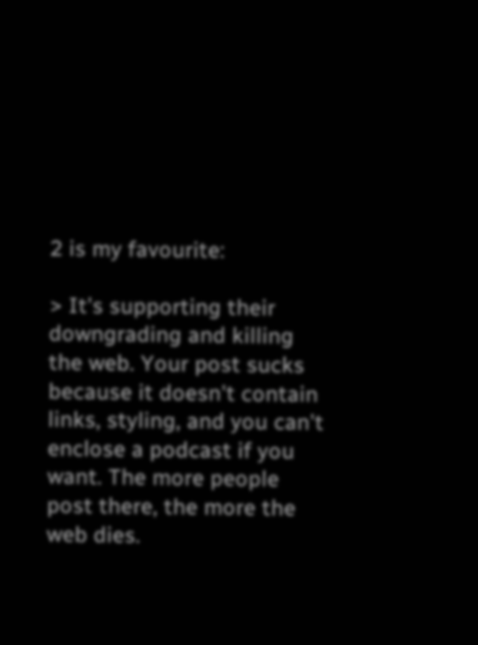2 is my favourite:

> It's supporting their downgrading and killing the web. Your post sucks because it doesn't contain links, styling, and you can't enclose a podcast if you want. The more people post there, the more the web dies.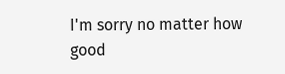I'm sorry no matter how good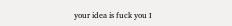your idea is fuck you I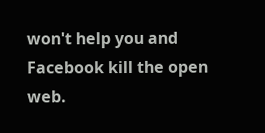won't help you and Facebook kill the open web.